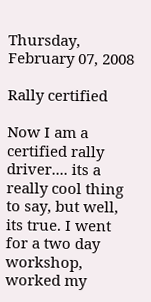Thursday, February 07, 2008

Rally certified

Now I am a certified rally driver.... its a really cool thing to say, but well, its true. I went for a two day workshop, worked my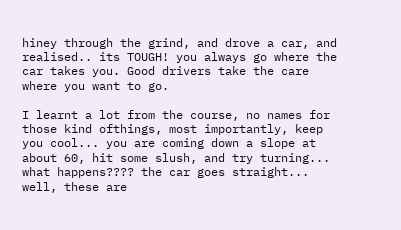hiney through the grind, and drove a car, and realised.. its TOUGH! you always go where the car takes you. Good drivers take the care where you want to go.

I learnt a lot from the course, no names for those kind ofthings, most importantly, keep you cool... you are coming down a slope at about 60, hit some slush, and try turning... what happens???? the car goes straight... well, these are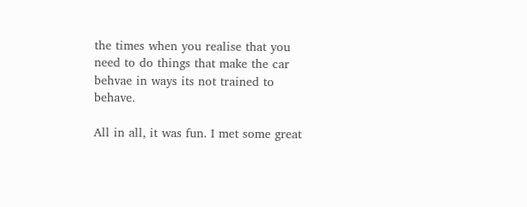the times when you realise that you need to do things that make the car behvae in ways its not trained to behave.

All in all, it was fun. I met some great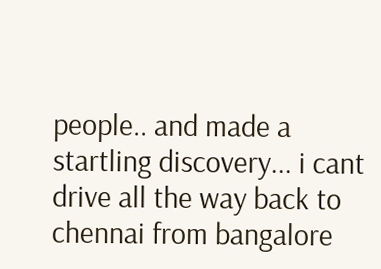people.. and made a startling discovery... i cant drive all the way back to chennai from bangalore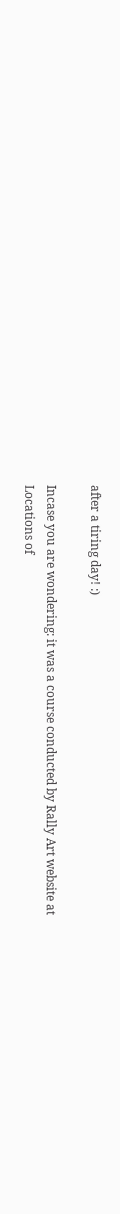after a tiring day! :)

Incase you are wondering: it was a course conducted by Rally Art website at
Locations of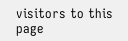visitors to this page